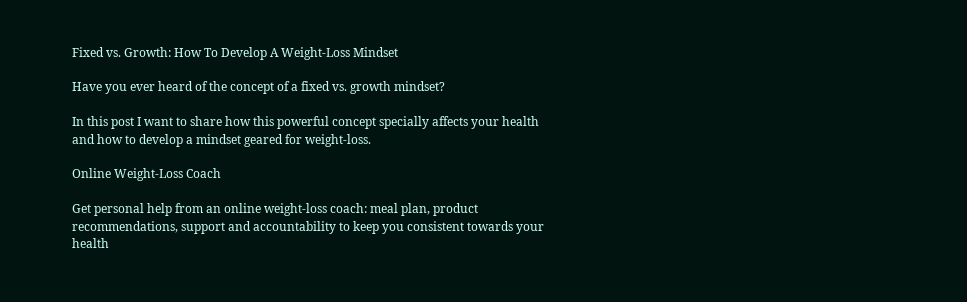Fixed vs. Growth: How To Develop A Weight-Loss Mindset

Have you ever heard of the concept of a fixed vs. growth mindset?

In this post I want to share how this powerful concept specially affects your health and how to develop a mindset geared for weight-loss.

Online Weight-Loss Coach

Get personal help from an online weight-loss coach: meal plan, product recommendations, support and accountability to keep you consistent towards your health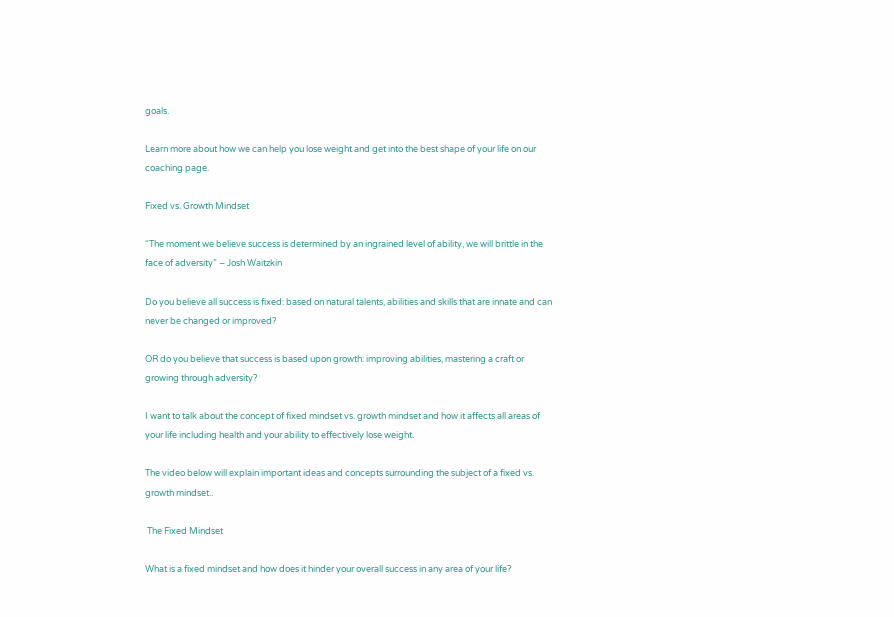goals.

Learn more about how we can help you lose weight and get into the best shape of your life on our coaching page.

Fixed vs. Growth Mindset

“The moment we believe success is determined by an ingrained level of ability, we will brittle in the face of adversity” – Josh Waitzkin

Do you believe all success is fixed: based on natural talents, abilities and skills that are innate and can never be changed or improved?

OR do you believe that success is based upon growth: improving abilities, mastering a craft or growing through adversity?

I want to talk about the concept of fixed mindset vs. growth mindset and how it affects all areas of your life including health and your ability to effectively lose weight.

The video below will explain important ideas and concepts surrounding the subject of a fixed vs. growth mindset..

 The Fixed Mindset

What is a fixed mindset and how does it hinder your overall success in any area of your life?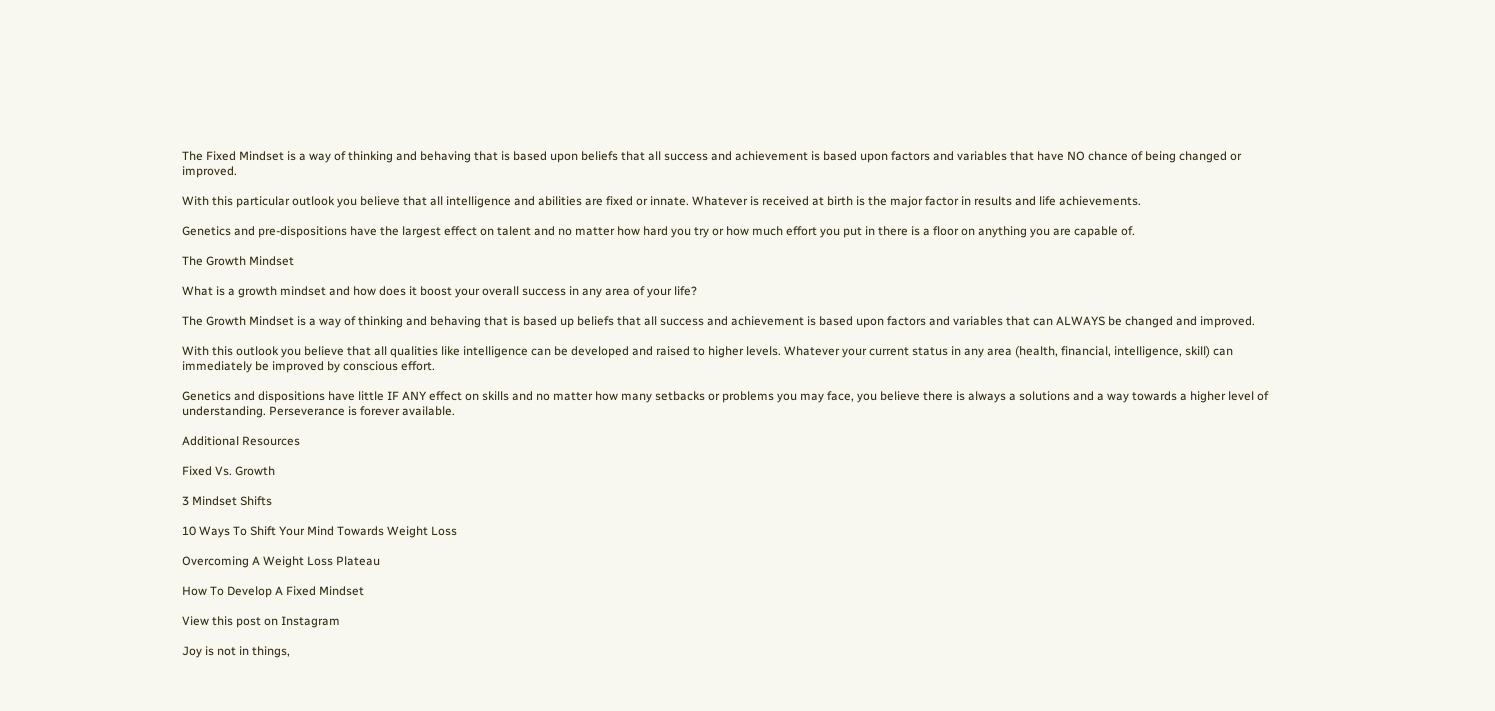The Fixed Mindset is a way of thinking and behaving that is based upon beliefs that all success and achievement is based upon factors and variables that have NO chance of being changed or improved.

With this particular outlook you believe that all intelligence and abilities are fixed or innate. Whatever is received at birth is the major factor in results and life achievements.

Genetics and pre-dispositions have the largest effect on talent and no matter how hard you try or how much effort you put in there is a floor on anything you are capable of.

The Growth Mindset

What is a growth mindset and how does it boost your overall success in any area of your life?

The Growth Mindset is a way of thinking and behaving that is based up beliefs that all success and achievement is based upon factors and variables that can ALWAYS be changed and improved.

With this outlook you believe that all qualities like intelligence can be developed and raised to higher levels. Whatever your current status in any area (health, financial, intelligence, skill) can immediately be improved by conscious effort.

Genetics and dispositions have little IF ANY effect on skills and no matter how many setbacks or problems you may face, you believe there is always a solutions and a way towards a higher level of understanding. Perseverance is forever available.

Additional Resources

Fixed Vs. Growth

3 Mindset Shifts

10 Ways To Shift Your Mind Towards Weight Loss

Overcoming A Weight Loss Plateau

How To Develop A Fixed Mindset

View this post on Instagram

Joy is not in things,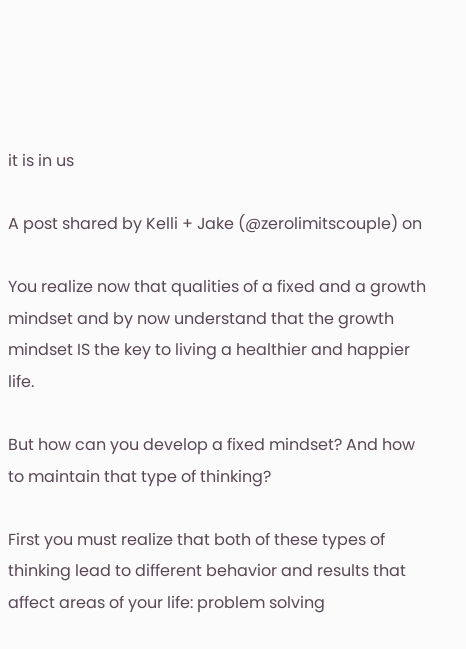it is in us

A post shared by Kelli + Jake (@zerolimitscouple) on

You realize now that qualities of a fixed and a growth mindset and by now understand that the growth mindset IS the key to living a healthier and happier life.

But how can you develop a fixed mindset? And how to maintain that type of thinking?

First you must realize that both of these types of thinking lead to different behavior and results that affect areas of your life: problem solving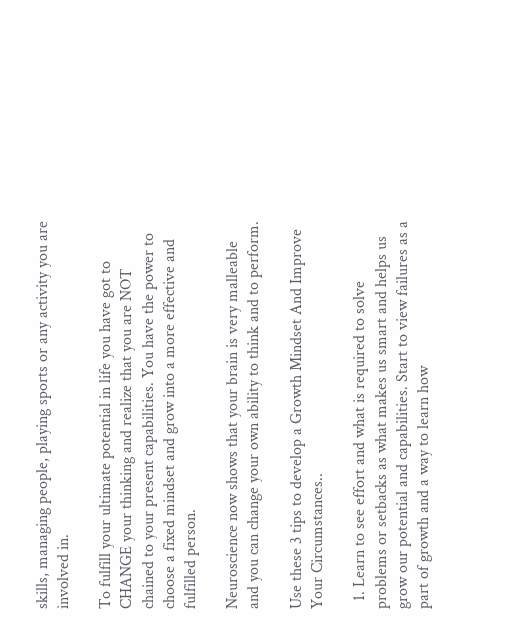skills, managing people, playing sports or any activity you are involved in.

To fulfill your ultimate potential in life you have got to CHANGE your thinking and realize that you are NOT chained to your present capabilities. You have the power to choose a fixed mindset and grow into a more effective and fulfilled person.

Neuroscience now shows that your brain is very malleable and you can change your own ability to think and to perform.

Use these 3 tips to develop a Growth Mindset And Improve Your Circumstances..

  1. Learn to see effort and what is required to solve problems or setbacks as what makes us smart and helps us grow our potential and capabilities. Start to view failures as a part of growth and a way to learn how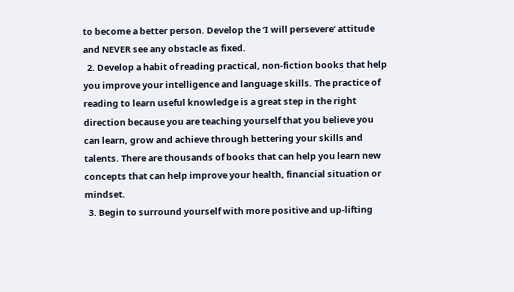to become a better person. Develop the ‘I will persevere’ attitude and NEVER see any obstacle as fixed.
  2. Develop a habit of reading practical, non-fiction books that help you improve your intelligence and language skills. The practice of reading to learn useful knowledge is a great step in the right direction because you are teaching yourself that you believe you can learn, grow and achieve through bettering your skills and talents. There are thousands of books that can help you learn new concepts that can help improve your health, financial situation or mindset.
  3. Begin to surround yourself with more positive and up-lifting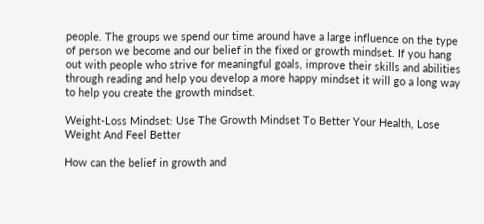people. The groups we spend our time around have a large influence on the type of person we become and our belief in the fixed or growth mindset. If you hang out with people who strive for meaningful goals, improve their skills and abilities through reading and help you develop a more happy mindset it will go a long way to help you create the growth mindset.

Weight-Loss Mindset: Use The Growth Mindset To Better Your Health, Lose Weight And Feel Better

How can the belief in growth and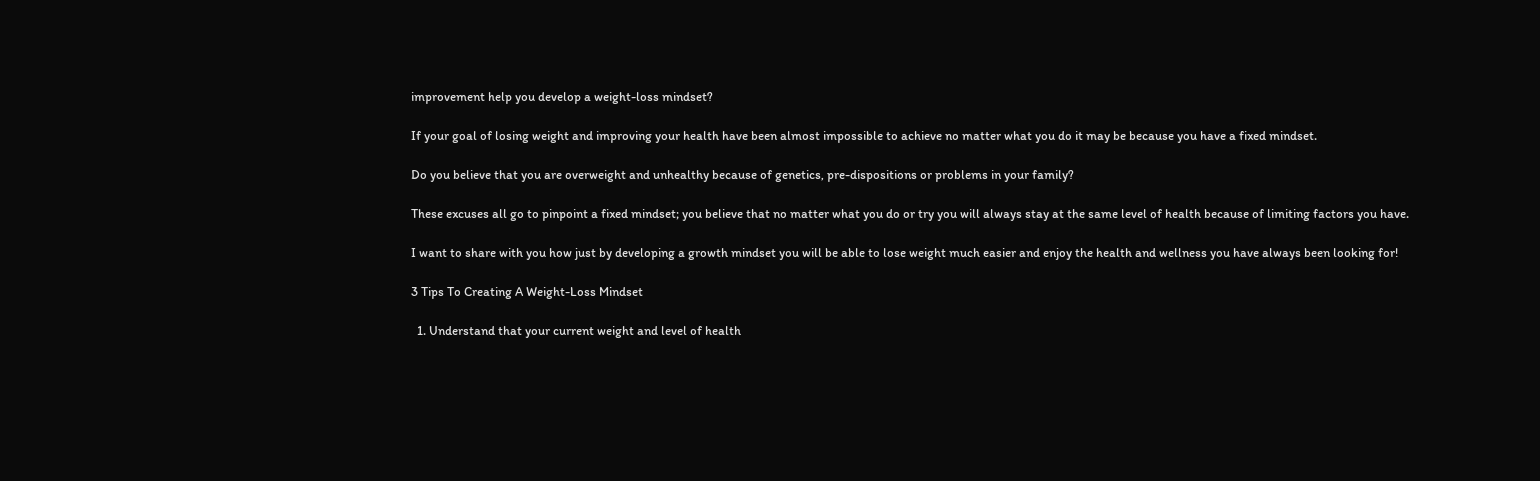improvement help you develop a weight-loss mindset?

If your goal of losing weight and improving your health have been almost impossible to achieve no matter what you do it may be because you have a fixed mindset.

Do you believe that you are overweight and unhealthy because of genetics, pre-dispositions or problems in your family?

These excuses all go to pinpoint a fixed mindset; you believe that no matter what you do or try you will always stay at the same level of health because of limiting factors you have.

I want to share with you how just by developing a growth mindset you will be able to lose weight much easier and enjoy the health and wellness you have always been looking for!

3 Tips To Creating A Weight-Loss Mindset

  1. Understand that your current weight and level of health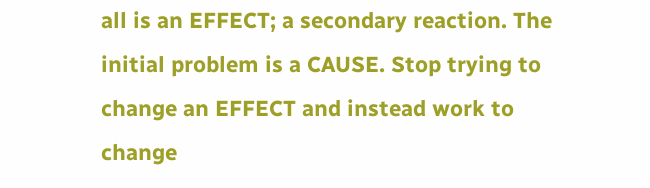all is an EFFECT; a secondary reaction. The initial problem is a CAUSE. Stop trying to change an EFFECT and instead work to change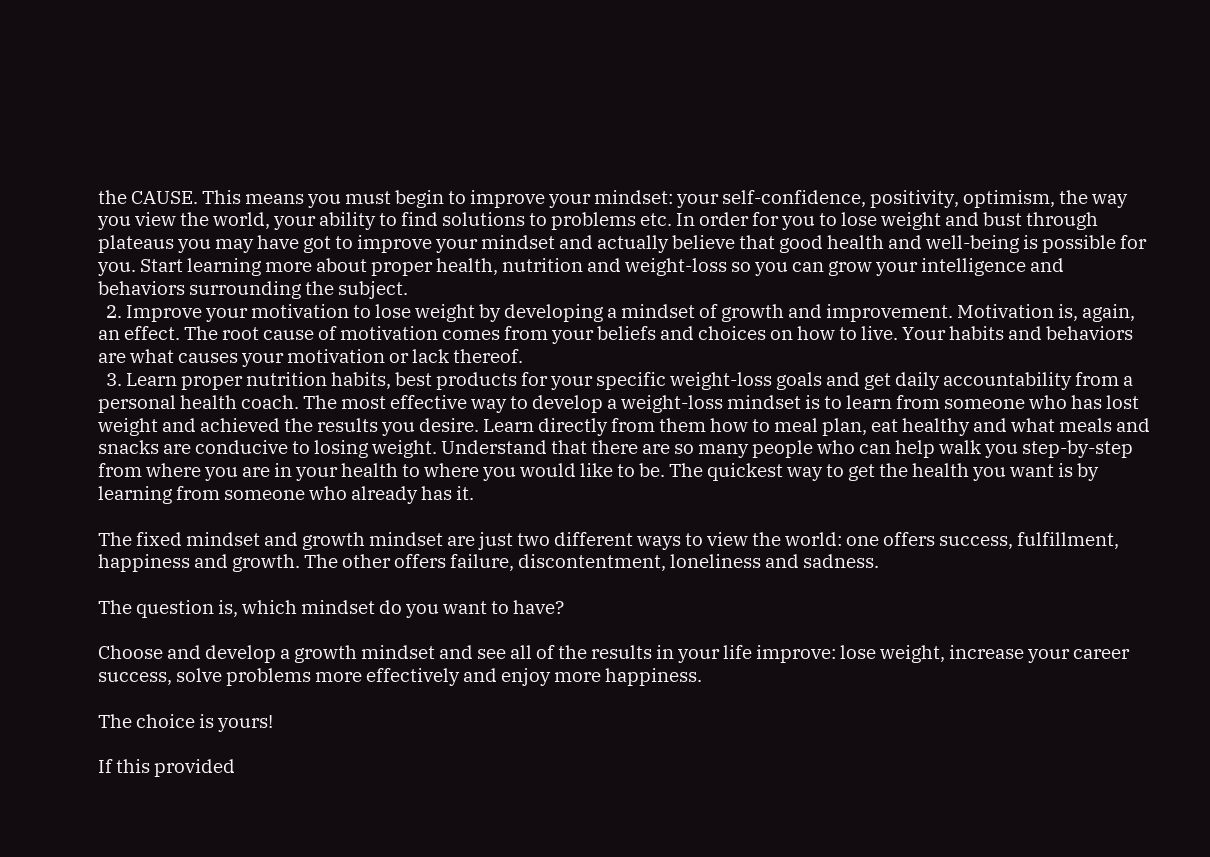the CAUSE. This means you must begin to improve your mindset: your self-confidence, positivity, optimism, the way you view the world, your ability to find solutions to problems etc. In order for you to lose weight and bust through plateaus you may have got to improve your mindset and actually believe that good health and well-being is possible for you. Start learning more about proper health, nutrition and weight-loss so you can grow your intelligence and behaviors surrounding the subject.
  2. Improve your motivation to lose weight by developing a mindset of growth and improvement. Motivation is, again, an effect. The root cause of motivation comes from your beliefs and choices on how to live. Your habits and behaviors are what causes your motivation or lack thereof.
  3. Learn proper nutrition habits, best products for your specific weight-loss goals and get daily accountability from a personal health coach. The most effective way to develop a weight-loss mindset is to learn from someone who has lost weight and achieved the results you desire. Learn directly from them how to meal plan, eat healthy and what meals and snacks are conducive to losing weight. Understand that there are so many people who can help walk you step-by-step from where you are in your health to where you would like to be. The quickest way to get the health you want is by learning from someone who already has it.

The fixed mindset and growth mindset are just two different ways to view the world: one offers success, fulfillment, happiness and growth. The other offers failure, discontentment, loneliness and sadness.

The question is, which mindset do you want to have?

Choose and develop a growth mindset and see all of the results in your life improve: lose weight, increase your career success, solve problems more effectively and enjoy more happiness.

The choice is yours!

If this provided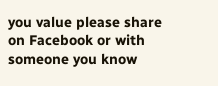you value please share on Facebook or with someone you know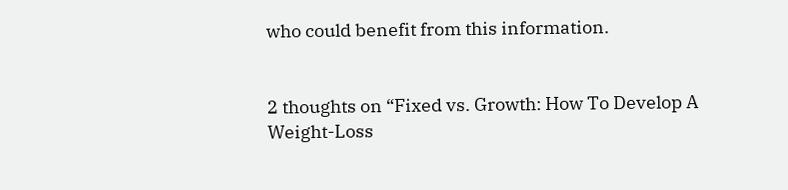who could benefit from this information.


2 thoughts on “Fixed vs. Growth: How To Develop A Weight-Loss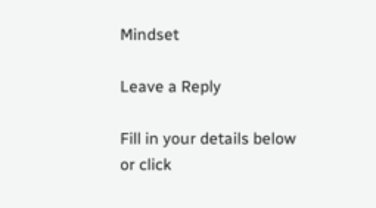Mindset

Leave a Reply

Fill in your details below or click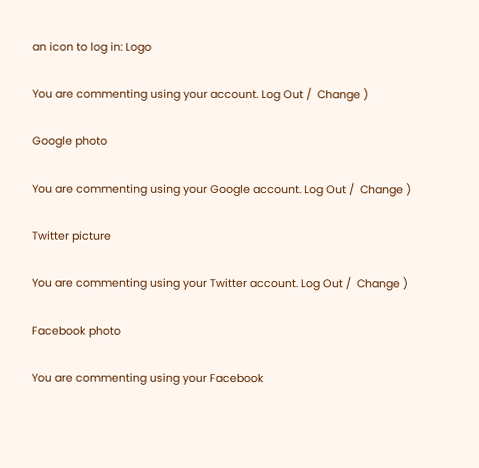an icon to log in: Logo

You are commenting using your account. Log Out /  Change )

Google photo

You are commenting using your Google account. Log Out /  Change )

Twitter picture

You are commenting using your Twitter account. Log Out /  Change )

Facebook photo

You are commenting using your Facebook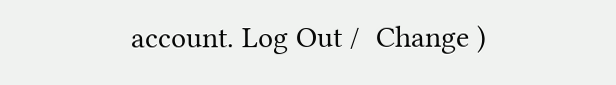account. Log Out /  Change )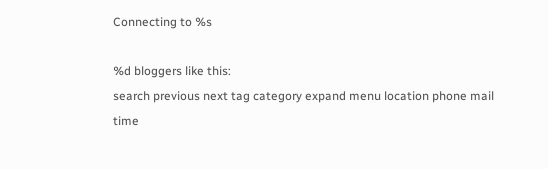Connecting to %s

%d bloggers like this:
search previous next tag category expand menu location phone mail time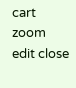cart zoom edit close